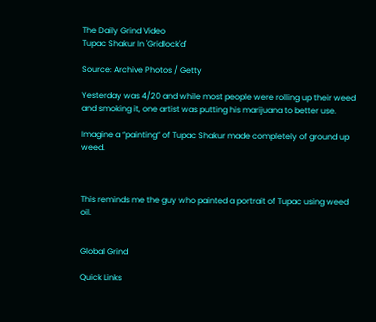The Daily Grind Video
Tupac Shakur In 'Gridlock'd'

Source: Archive Photos / Getty

Yesterday was 4/20 and while most people were rolling up their weed and smoking it, one artist was putting his marijuana to better use.

Imagine a “painting” of Tupac Shakur made completely of ground up weed.



This reminds me the guy who painted a portrait of Tupac using weed oil.


Global Grind

Quick Links